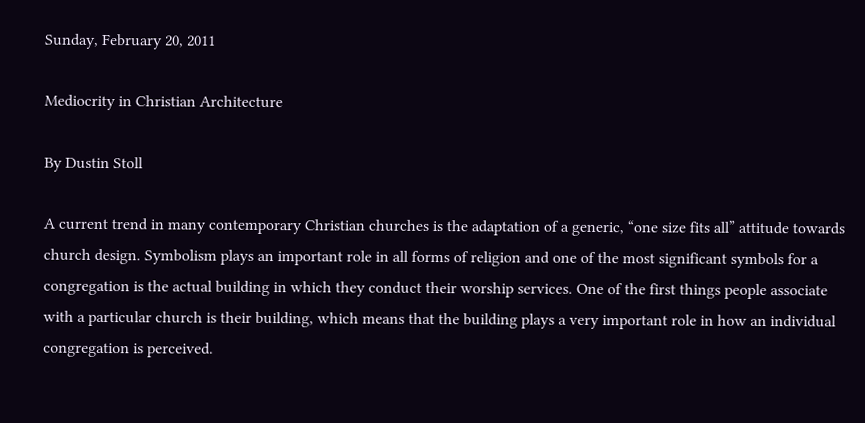Sunday, February 20, 2011

Mediocrity in Christian Architecture

By Dustin Stoll

A current trend in many contemporary Christian churches is the adaptation of a generic, “one size fits all” attitude towards church design. Symbolism plays an important role in all forms of religion and one of the most significant symbols for a congregation is the actual building in which they conduct their worship services. One of the first things people associate with a particular church is their building, which means that the building plays a very important role in how an individual congregation is perceived.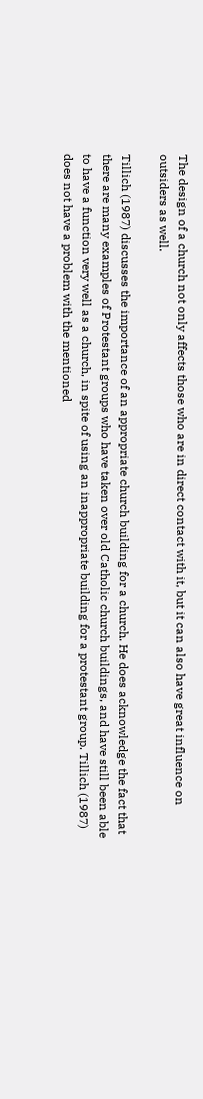The design of a church not only affects those who are in direct contact with it, but it can also have great influence on outsiders as well.

Tillich (1987) discusses the importance of an appropriate church building for a church. He does acknowledge the fact that there are many examples of Protestant groups who have taken over old Catholic church buildings, and have still been able to have a function very well as a church, in spite of using an inappropriate building for a protestant group. Tillich (1987) does not have a problem with the mentioned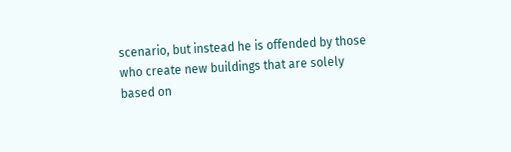scenario, but instead he is offended by those who create new buildings that are solely based on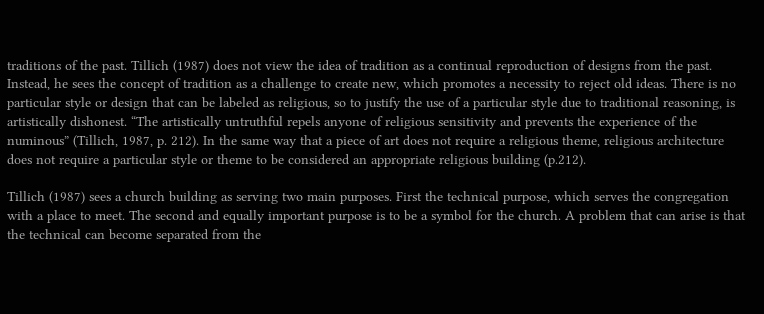traditions of the past. Tillich (1987) does not view the idea of tradition as a continual reproduction of designs from the past. Instead, he sees the concept of tradition as a challenge to create new, which promotes a necessity to reject old ideas. There is no particular style or design that can be labeled as religious, so to justify the use of a particular style due to traditional reasoning, is artistically dishonest. “The artistically untruthful repels anyone of religious sensitivity and prevents the experience of the numinous” (Tillich, 1987, p. 212). In the same way that a piece of art does not require a religious theme, religious architecture does not require a particular style or theme to be considered an appropriate religious building (p.212).

Tillich (1987) sees a church building as serving two main purposes. First the technical purpose, which serves the congregation with a place to meet. The second and equally important purpose is to be a symbol for the church. A problem that can arise is that the technical can become separated from the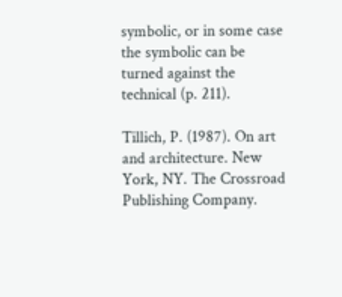symbolic, or in some case the symbolic can be turned against the technical (p. 211).

Tillich, P. (1987). On art and architecture. New York, NY. The Crossroad Publishing Company.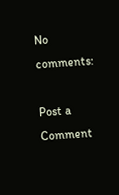No comments:

Post a Comment